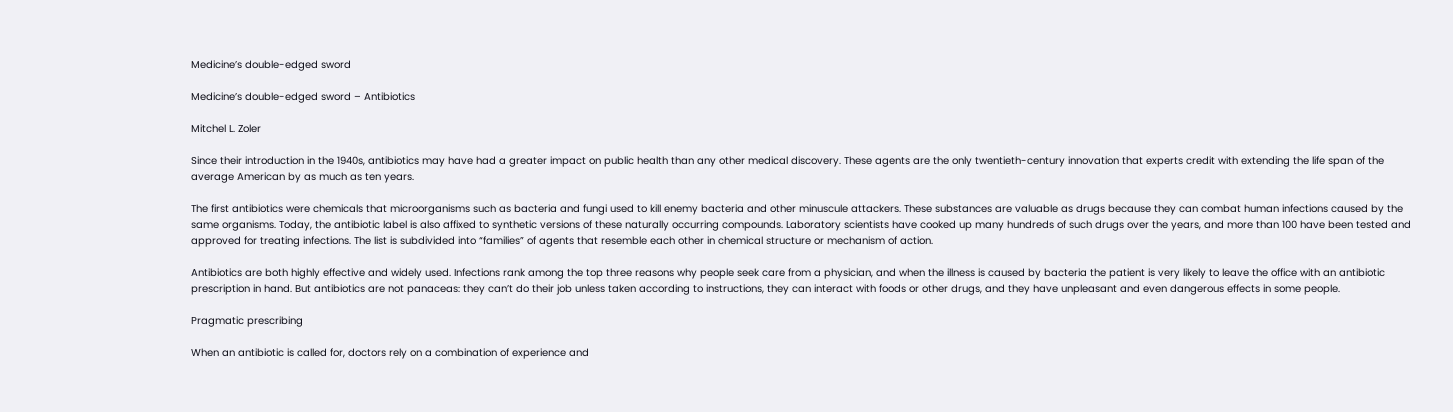Medicine’s double-edged sword

Medicine’s double-edged sword – Antibiotics

Mitchel L. Zoler

Since their introduction in the 1940s, antibiotics may have had a greater impact on public health than any other medical discovery. These agents are the only twentieth-century innovation that experts credit with extending the life span of the average American by as much as ten years.

The first antibiotics were chemicals that microorganisms such as bacteria and fungi used to kill enemy bacteria and other minuscule attackers. These substances are valuable as drugs because they can combat human infections caused by the same organisms. Today, the antibiotic label is also affixed to synthetic versions of these naturally occurring compounds. Laboratory scientists have cooked up many hundreds of such drugs over the years, and more than 100 have been tested and approved for treating infections. The list is subdivided into “families” of agents that resemble each other in chemical structure or mechanism of action.

Antibiotics are both highly effective and widely used. Infections rank among the top three reasons why people seek care from a physician, and when the illness is caused by bacteria the patient is very likely to leave the office with an antibiotic prescription in hand. But antibiotics are not panaceas: they can’t do their job unless taken according to instructions, they can interact with foods or other drugs, and they have unpleasant and even dangerous effects in some people.

Pragmatic prescribing

When an antibiotic is called for, doctors rely on a combination of experience and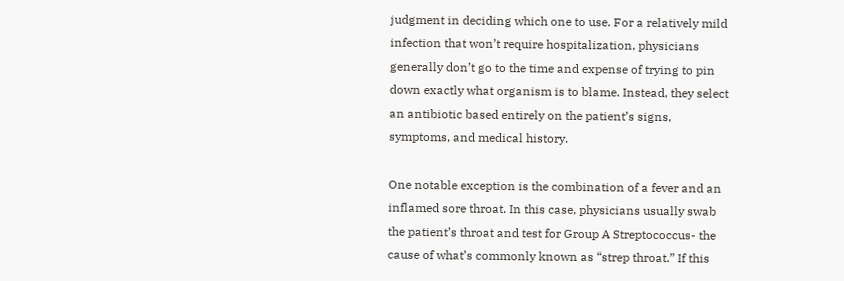judgment in deciding which one to use. For a relatively mild infection that won’t require hospitalization, physicians generally don’t go to the time and expense of trying to pin down exactly what organism is to blame. Instead, they select an antibiotic based entirely on the patient’s signs, symptoms, and medical history.

One notable exception is the combination of a fever and an inflamed sore throat. In this case, physicians usually swab the patient’s throat and test for Group A Streptococcus- the cause of what’s commonly known as “strep throat.” If this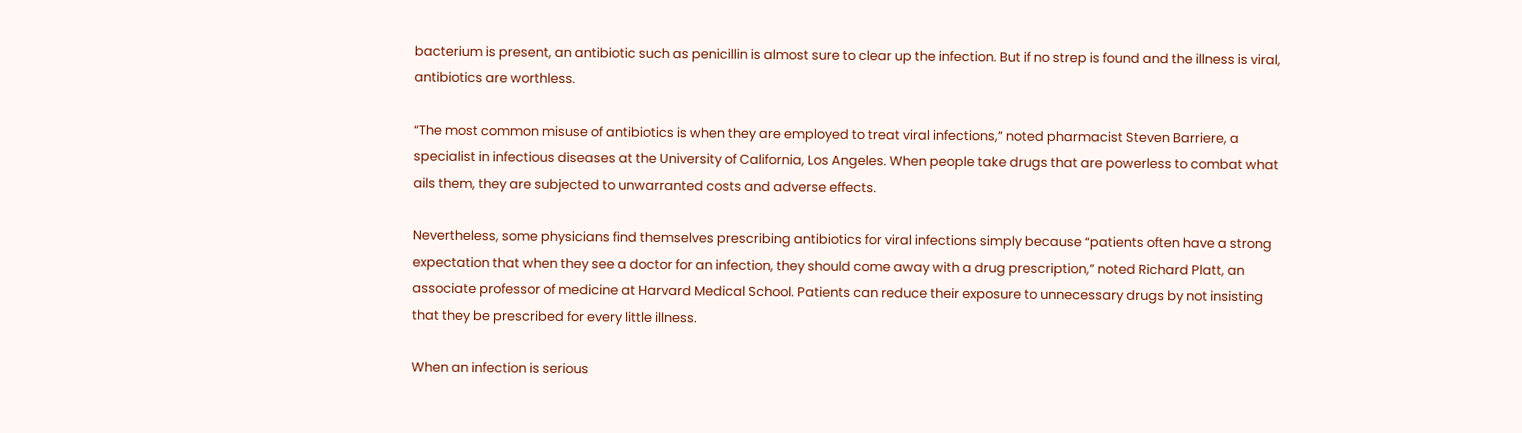bacterium is present, an antibiotic such as penicillin is almost sure to clear up the infection. But if no strep is found and the illness is viral, antibiotics are worthless.

“The most common misuse of antibiotics is when they are employed to treat viral infections,” noted pharmacist Steven Barriere, a specialist in infectious diseases at the University of California, Los Angeles. When people take drugs that are powerless to combat what ails them, they are subjected to unwarranted costs and adverse effects.

Nevertheless, some physicians find themselves prescribing antibiotics for viral infections simply because “patients often have a strong expectation that when they see a doctor for an infection, they should come away with a drug prescription,” noted Richard Platt, an associate professor of medicine at Harvard Medical School. Patients can reduce their exposure to unnecessary drugs by not insisting that they be prescribed for every little illness.

When an infection is serious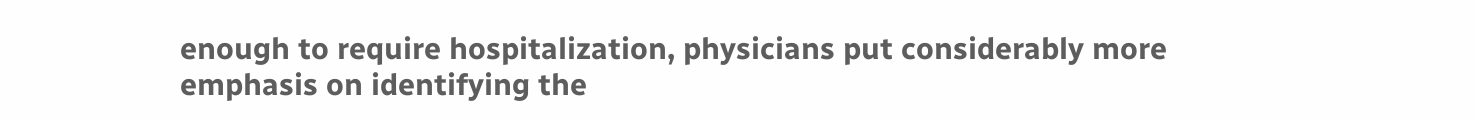enough to require hospitalization, physicians put considerably more emphasis on identifying the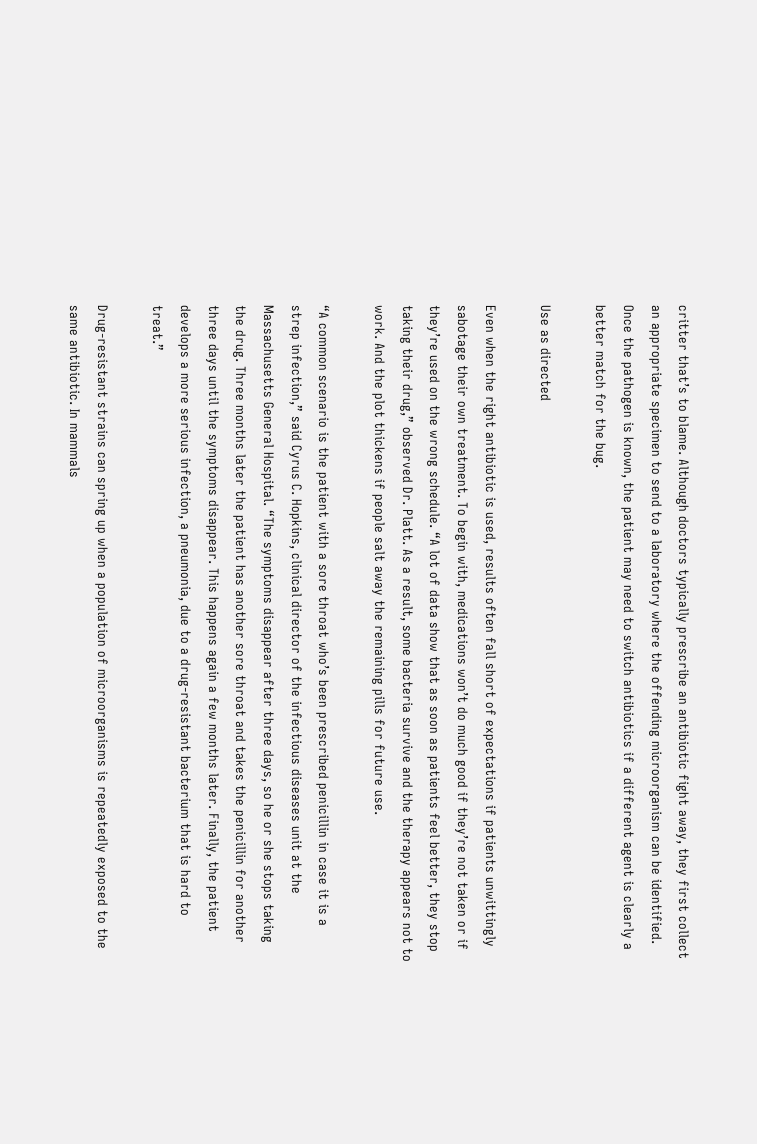critter that’s to blame. Although doctors typically prescribe an antibiotic fight away, they first collect an appropriate specimen to send to a laboratory where the offending microorganism can be identified. Once the pathogen is known, the patient may need to switch antibiotics if a different agent is clearly a better match for the bug.

Use as directed

Even when the right antibiotic is used, results often fall short of expectations if patients unwittingly sabotage their own treatment. To begin with, medications won’t do much good if they’re not taken or if they’re used on the wrong schedule. “A lot of data show that as soon as patients feel better, they stop taking their drug,” observed Dr. Platt. As a result, some bacteria survive and the therapy appears not to work. And the plot thickens if people salt away the remaining pills for future use.

“A common scenario is the patient with a sore throat who’s been prescribed penicillin in case it is a strep infection,” said Cyrus C. Hopkins, clinical director of the infectious diseases unit at the Massachusetts General Hospital. “The symptoms disappear after three days, so he or she stops taking the drug. Three months later the patient has another sore throat and takes the penicillin for another three days until the symptoms disappear. This happens again a few months later. Finally, the patient develops a more serious infection, a pneumonia, due to a drug-resistant bacterium that is hard to treat.”

Drug-resistant strains can spring up when a population of microorganisms is repeatedly exposed to the same antibiotic. In mammals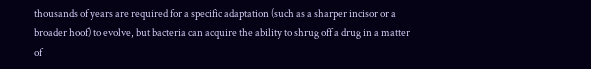thousands of years are required for a specific adaptation (such as a sharper incisor or a broader hoof) to evolve, but bacteria can acquire the ability to shrug off a drug in a matter of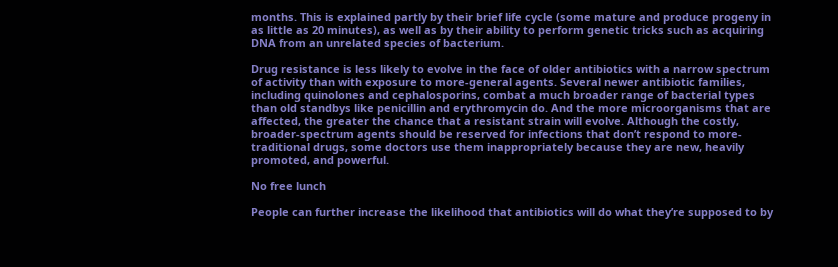months. This is explained partly by their brief life cycle (some mature and produce progeny in as little as 20 minutes), as well as by their ability to perform genetic tricks such as acquiring DNA from an unrelated species of bacterium.

Drug resistance is less likely to evolve in the face of older antibiotics with a narrow spectrum of activity than with exposure to more-general agents. Several newer antibiotic families, including quinolones and cephalosporins, combat a much broader range of bacterial types than old standbys like penicillin and erythromycin do. And the more microorganisms that are affected, the greater the chance that a resistant strain will evolve. Although the costly, broader-spectrum agents should be reserved for infections that don’t respond to more-traditional drugs, some doctors use them inappropriately because they are new, heavily promoted, and powerful.

No free lunch

People can further increase the likelihood that antibiotics will do what they’re supposed to by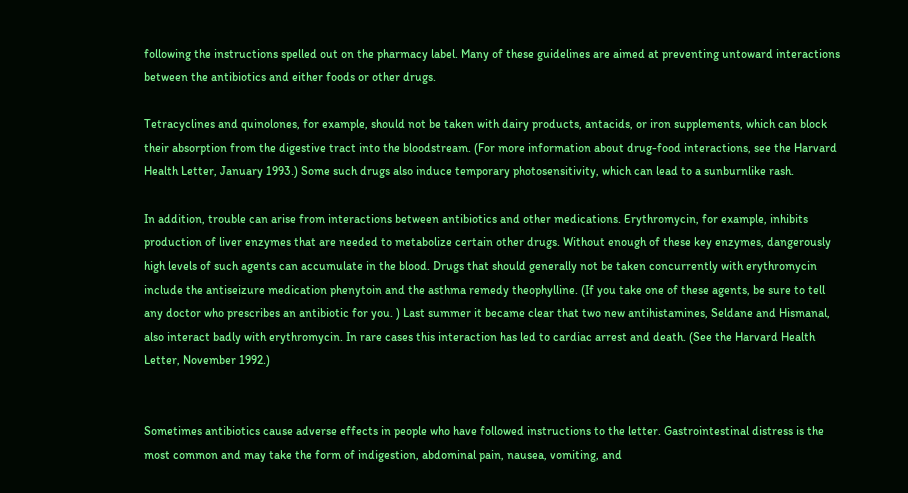following the instructions spelled out on the pharmacy label. Many of these guidelines are aimed at preventing untoward interactions between the antibiotics and either foods or other drugs.

Tetracyclines and quinolones, for example, should not be taken with dairy products, antacids, or iron supplements, which can block their absorption from the digestive tract into the bloodstream. (For more information about drug-food interactions, see the Harvard Health Letter, January 1993.) Some such drugs also induce temporary photosensitivity, which can lead to a sunburnlike rash.

In addition, trouble can arise from interactions between antibiotics and other medications. Erythromycin, for example, inhibits production of liver enzymes that are needed to metabolize certain other drugs. Without enough of these key enzymes, dangerously high levels of such agents can accumulate in the blood. Drugs that should generally not be taken concurrently with erythromycin include the antiseizure medication phenytoin and the asthma remedy theophylline. (If you take one of these agents, be sure to tell any doctor who prescribes an antibiotic for you. ) Last summer it became clear that two new antihistamines, Seldane and Hismanal, also interact badly with erythromycin. In rare cases this interaction has led to cardiac arrest and death. (See the Harvard Health Letter, November 1992.)


Sometimes antibiotics cause adverse effects in people who have followed instructions to the letter. Gastrointestinal distress is the most common and may take the form of indigestion, abdominal pain, nausea, vomiting, and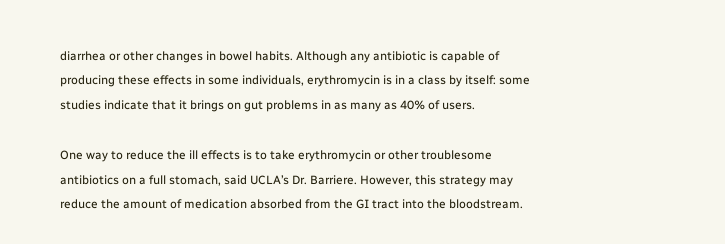diarrhea or other changes in bowel habits. Although any antibiotic is capable of producing these effects in some individuals, erythromycin is in a class by itself: some studies indicate that it brings on gut problems in as many as 40% of users.

One way to reduce the ill effects is to take erythromycin or other troublesome antibiotics on a full stomach, said UCLA’s Dr. Barriere. However, this strategy may reduce the amount of medication absorbed from the GI tract into the bloodstream.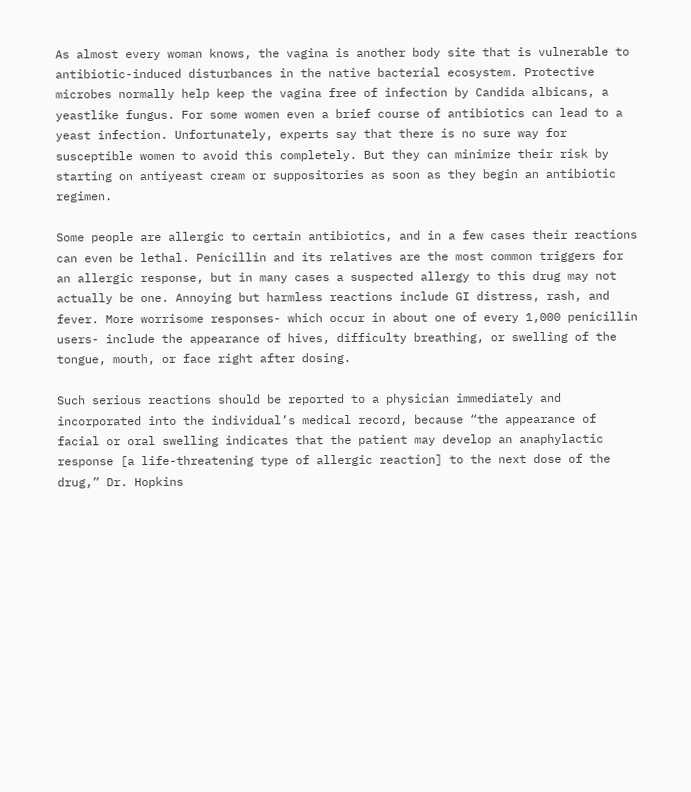As almost every woman knows, the vagina is another body site that is vulnerable to antibiotic-induced disturbances in the native bacterial ecosystem. Protective microbes normally help keep the vagina free of infection by Candida albicans, a yeastlike fungus. For some women even a brief course of antibiotics can lead to a yeast infection. Unfortunately, experts say that there is no sure way for susceptible women to avoid this completely. But they can minimize their risk by starting on antiyeast cream or suppositories as soon as they begin an antibiotic regimen.

Some people are allergic to certain antibiotics, and in a few cases their reactions can even be lethal. Penicillin and its relatives are the most common triggers for an allergic response, but in many cases a suspected allergy to this drug may not actually be one. Annoying but harmless reactions include GI distress, rash, and fever. More worrisome responses- which occur in about one of every 1,000 penicillin users- include the appearance of hives, difficulty breathing, or swelling of the tongue, mouth, or face right after dosing.

Such serious reactions should be reported to a physician immediately and incorporated into the individual’s medical record, because “the appearance of facial or oral swelling indicates that the patient may develop an anaphylactic response [a life-threatening type of allergic reaction] to the next dose of the drug,” Dr. Hopkins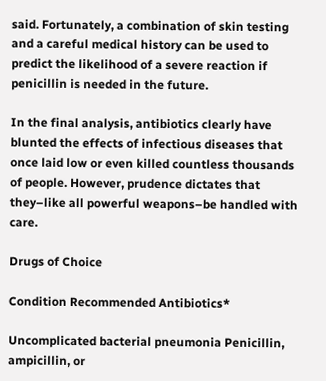said. Fortunately, a combination of skin testing and a careful medical history can be used to predict the likelihood of a severe reaction if penicillin is needed in the future.

In the final analysis, antibiotics clearly have blunted the effects of infectious diseases that once laid low or even killed countless thousands of people. However, prudence dictates that they–like all powerful weapons–be handled with care.

Drugs of Choice

Condition Recommended Antibiotics*

Uncomplicated bacterial pneumonia Penicillin, ampicillin, or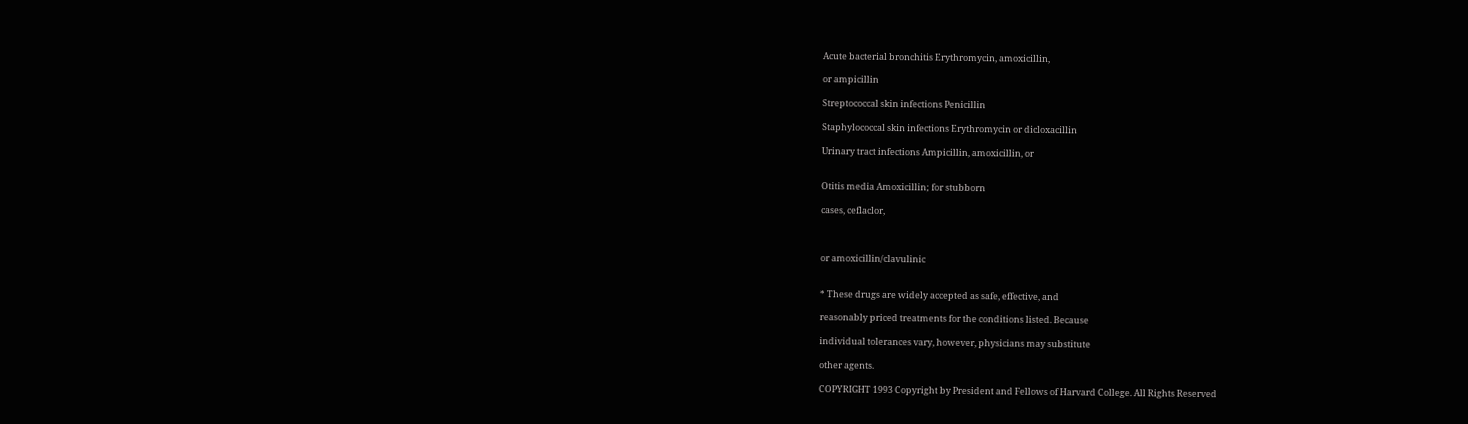Acute bacterial bronchitis Erythromycin, amoxicillin,

or ampicillin

Streptococcal skin infections Penicillin

Staphylococcal skin infections Erythromycin or dicloxacillin

Urinary tract infections Ampicillin, amoxicillin, or


Otitis media Amoxicillin; for stubborn

cases, ceflaclor,



or amoxicillin/clavulinic


* These drugs are widely accepted as safe, effective, and

reasonably priced treatments for the conditions listed. Because

individual tolerances vary, however, physicians may substitute

other agents.

COPYRIGHT 1993 Copyright by President and Fellows of Harvard College. All Rights Reserved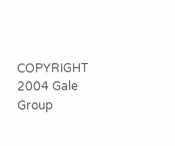COPYRIGHT 2004 Gale Group